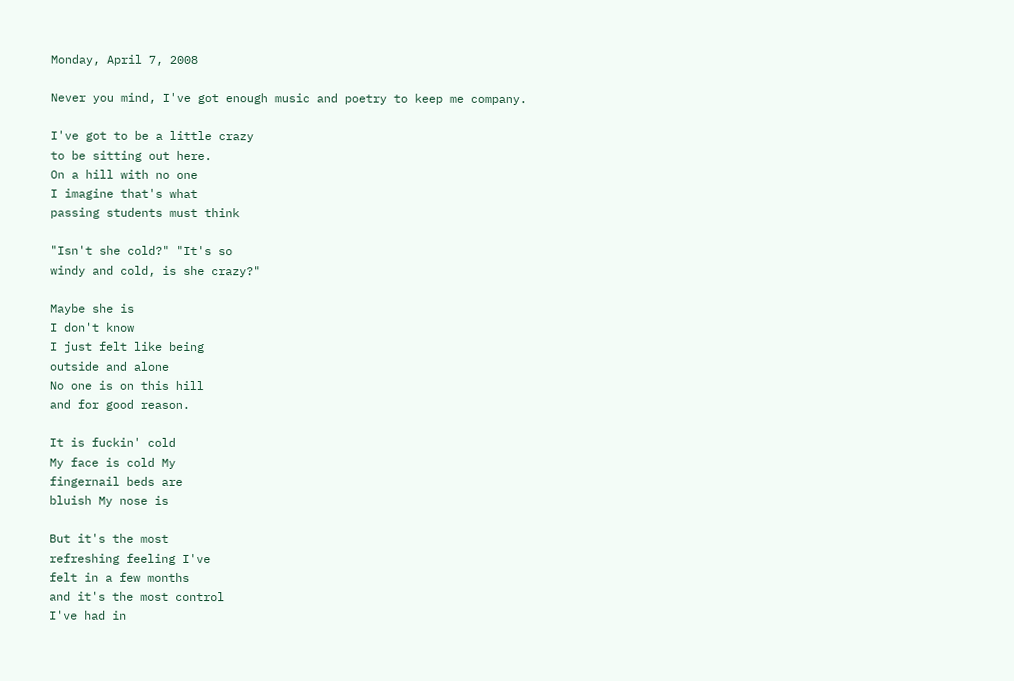Monday, April 7, 2008

Never you mind, I've got enough music and poetry to keep me company.

I've got to be a little crazy
to be sitting out here.
On a hill with no one
I imagine that's what
passing students must think

"Isn't she cold?" "It's so
windy and cold, is she crazy?"

Maybe she is
I don't know
I just felt like being
outside and alone
No one is on this hill
and for good reason.

It is fuckin' cold
My face is cold My
fingernail beds are
bluish My nose is

But it's the most
refreshing feeling I've
felt in a few months
and it's the most control
I've had in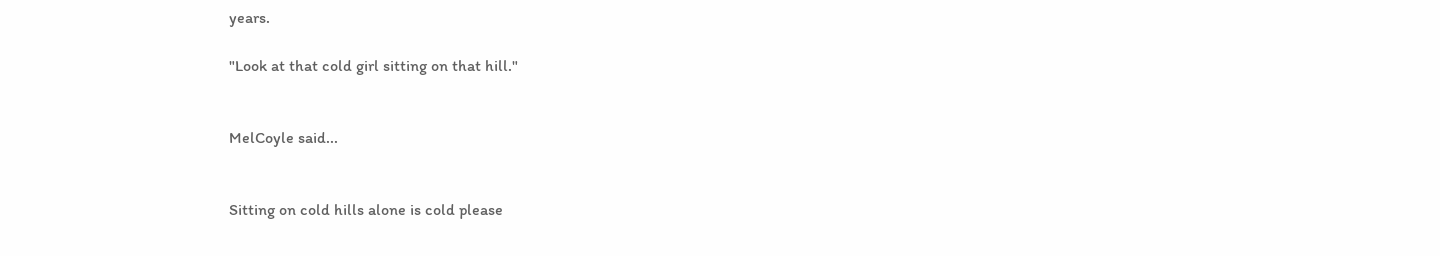years.

"Look at that cold girl sitting on that hill."


MelCoyle said...


Sitting on cold hills alone is cold please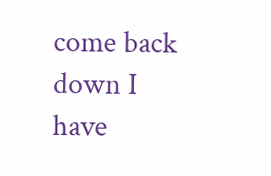come back down I have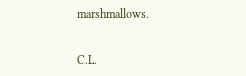marshmallows.


C.L.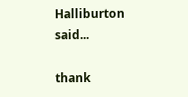Halliburton said...

thank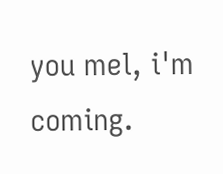you mel, i'm coming.